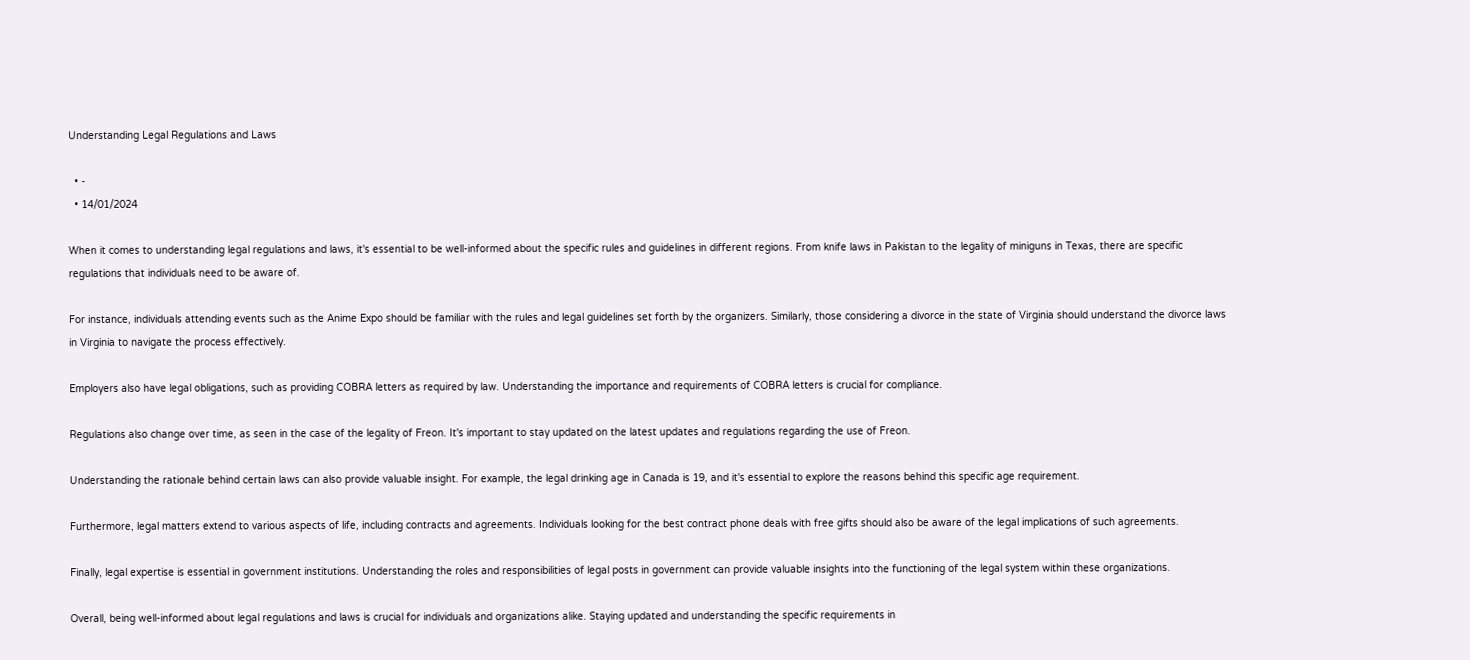Understanding Legal Regulations and Laws

  • -
  • 14/01/2024

When it comes to understanding legal regulations and laws, it's essential to be well-informed about the specific rules and guidelines in different regions. From knife laws in Pakistan to the legality of miniguns in Texas, there are specific regulations that individuals need to be aware of.

For instance, individuals attending events such as the Anime Expo should be familiar with the rules and legal guidelines set forth by the organizers. Similarly, those considering a divorce in the state of Virginia should understand the divorce laws in Virginia to navigate the process effectively.

Employers also have legal obligations, such as providing COBRA letters as required by law. Understanding the importance and requirements of COBRA letters is crucial for compliance.

Regulations also change over time, as seen in the case of the legality of Freon. It's important to stay updated on the latest updates and regulations regarding the use of Freon.

Understanding the rationale behind certain laws can also provide valuable insight. For example, the legal drinking age in Canada is 19, and it's essential to explore the reasons behind this specific age requirement.

Furthermore, legal matters extend to various aspects of life, including contracts and agreements. Individuals looking for the best contract phone deals with free gifts should also be aware of the legal implications of such agreements.

Finally, legal expertise is essential in government institutions. Understanding the roles and responsibilities of legal posts in government can provide valuable insights into the functioning of the legal system within these organizations.

Overall, being well-informed about legal regulations and laws is crucial for individuals and organizations alike. Staying updated and understanding the specific requirements in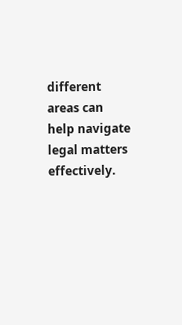different areas can help navigate legal matters effectively.